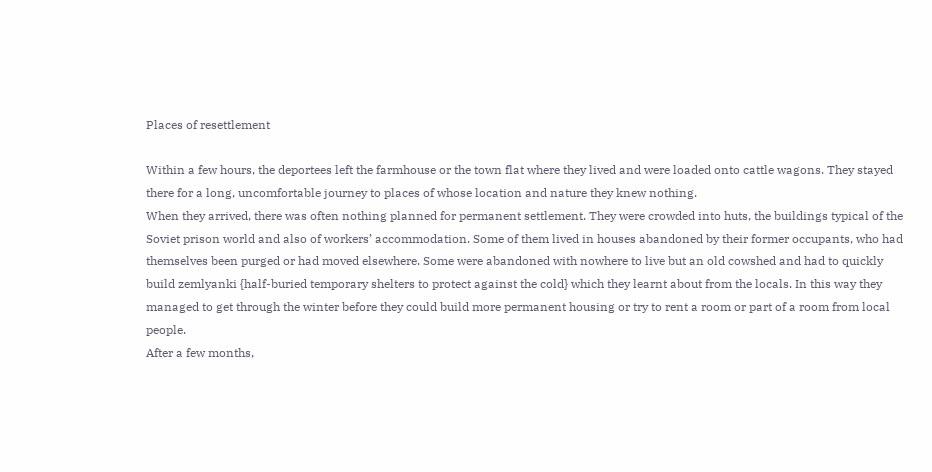Places of resettlement

Within a few hours, the deportees left the farmhouse or the town flat where they lived and were loaded onto cattle wagons. They stayed there for a long, uncomfortable journey to places of whose location and nature they knew nothing.
When they arrived, there was often nothing planned for permanent settlement. They were crowded into huts, the buildings typical of the Soviet prison world and also of workers’ accommodation. Some of them lived in houses abandoned by their former occupants, who had themselves been purged or had moved elsewhere. Some were abandoned with nowhere to live but an old cowshed and had to quickly build zemlyanki {half-buried temporary shelters to protect against the cold} which they learnt about from the locals. In this way they managed to get through the winter before they could build more permanent housing or try to rent a room or part of a room from local people.
After a few months,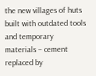the new villages of huts built with outdated tools and temporary materials – cement replaced by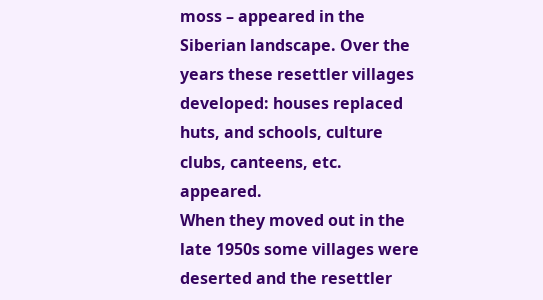moss – appeared in the Siberian landscape. Over the years these resettler villages developed: houses replaced huts, and schools, culture clubs, canteens, etc. appeared.
When they moved out in the late 1950s some villages were deserted and the resettler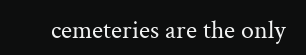cemeteries are the only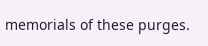memorials of these purges.